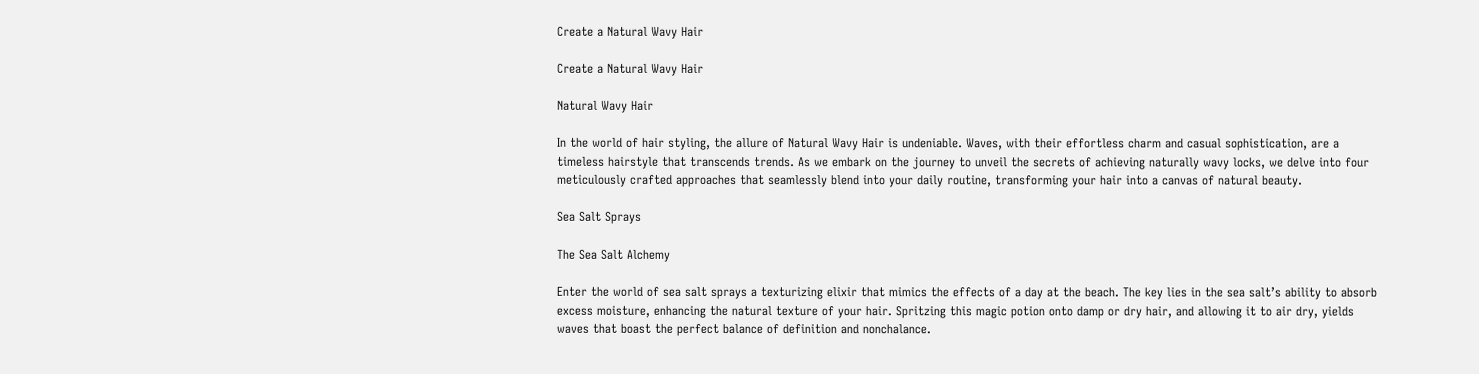Create a Natural Wavy Hair

Create a Natural Wavy Hair

Natural Wavy Hair

In the world of hair styling, the allure of Natural Wavy Hair is undeniable. Waves, with their effortless charm and casual sophistication, are a timeless hairstyle that transcends trends. As we embark on the journey to unveil the secrets of achieving naturally wavy locks, we delve into four meticulously crafted approaches that seamlessly blend into your daily routine, transforming your hair into a canvas of natural beauty.

Sea Salt Sprays

The Sea Salt Alchemy

Enter the world of sea salt sprays a texturizing elixir that mimics the effects of a day at the beach. The key lies in the sea salt’s ability to absorb excess moisture, enhancing the natural texture of your hair. Spritzing this magic potion onto damp or dry hair, and allowing it to air dry, yields waves that boast the perfect balance of definition and nonchalance.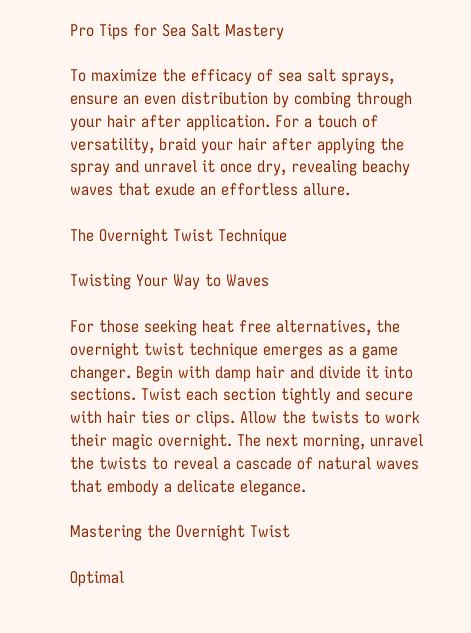Pro Tips for Sea Salt Mastery

To maximize the efficacy of sea salt sprays, ensure an even distribution by combing through your hair after application. For a touch of versatility, braid your hair after applying the spray and unravel it once dry, revealing beachy waves that exude an effortless allure.

The Overnight Twist Technique

Twisting Your Way to Waves

For those seeking heat free alternatives, the overnight twist technique emerges as a game changer. Begin with damp hair and divide it into sections. Twist each section tightly and secure with hair ties or clips. Allow the twists to work their magic overnight. The next morning, unravel the twists to reveal a cascade of natural waves that embody a delicate elegance.

Mastering the Overnight Twist

Optimal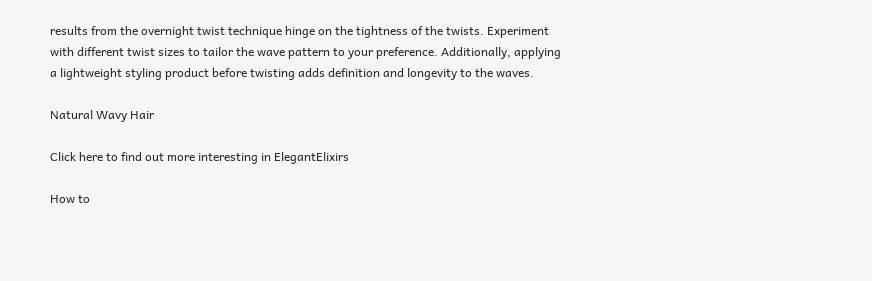results from the overnight twist technique hinge on the tightness of the twists. Experiment with different twist sizes to tailor the wave pattern to your preference. Additionally, applying a lightweight styling product before twisting adds definition and longevity to the waves.

Natural Wavy Hair

Click here to find out more interesting in ElegantElixirs

How to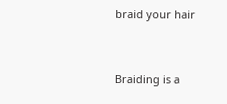braid your hair


Braiding is a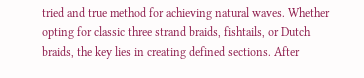tried and true method for achieving natural waves. Whether opting for classic three strand braids, fishtails, or Dutch braids, the key lies in creating defined sections. After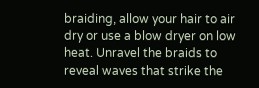braiding, allow your hair to air dry or use a blow dryer on low heat. Unravel the braids to reveal waves that strike the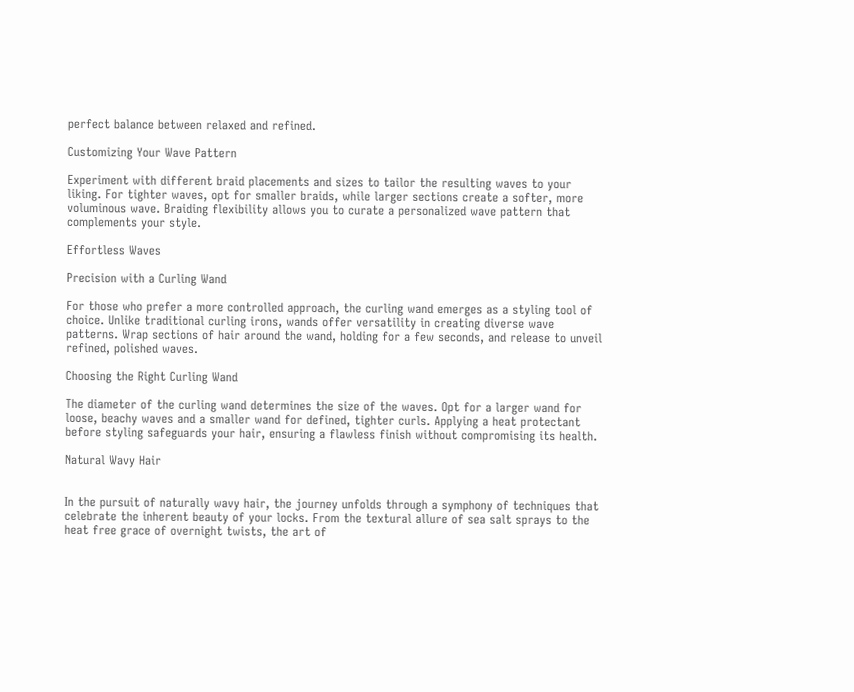perfect balance between relaxed and refined.

Customizing Your Wave Pattern

Experiment with different braid placements and sizes to tailor the resulting waves to your liking. For tighter waves, opt for smaller braids, while larger sections create a softer, more voluminous wave. Braiding flexibility allows you to curate a personalized wave pattern that complements your style.

Effortless Waves

Precision with a Curling Wand

For those who prefer a more controlled approach, the curling wand emerges as a styling tool of choice. Unlike traditional curling irons, wands offer versatility in creating diverse wave patterns. Wrap sections of hair around the wand, holding for a few seconds, and release to unveil refined, polished waves.

Choosing the Right Curling Wand

The diameter of the curling wand determines the size of the waves. Opt for a larger wand for loose, beachy waves and a smaller wand for defined, tighter curls. Applying a heat protectant before styling safeguards your hair, ensuring a flawless finish without compromising its health.

Natural Wavy Hair


In the pursuit of naturally wavy hair, the journey unfolds through a symphony of techniques that celebrate the inherent beauty of your locks. From the textural allure of sea salt sprays to the heat free grace of overnight twists, the art of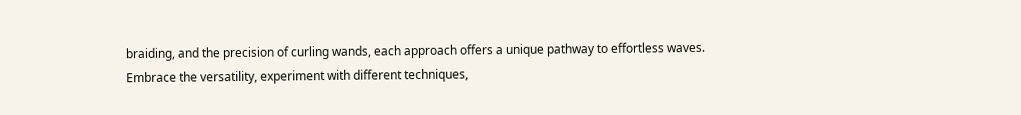braiding, and the precision of curling wands, each approach offers a unique pathway to effortless waves. Embrace the versatility, experiment with different techniques,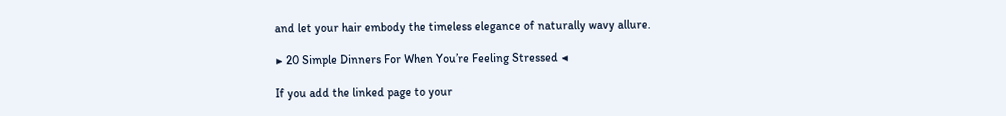and let your hair embody the timeless elegance of naturally wavy allure.

▶ 20 Simple Dinners For When You’re Feeling Stressed ◀

If you add the linked page to your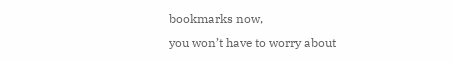bookmarks now,
you won’t have to worry about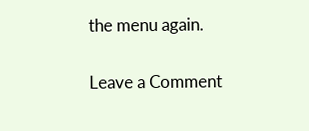the menu again.

Leave a Comment